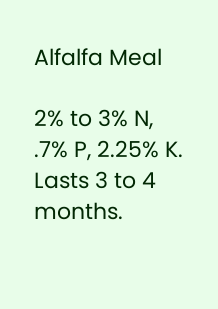Alfalfa Meal

2% to 3% N, .7% P, 2.25% K. Lasts 3 to 4 months.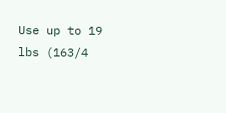Use up to 19 lbs (163/4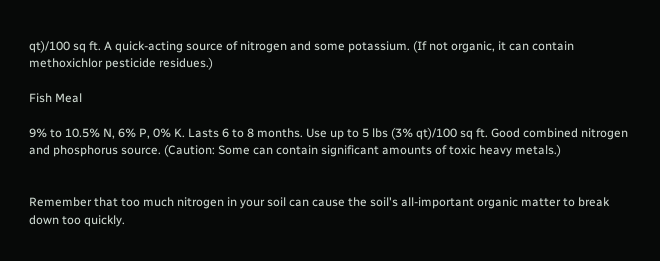qt)/100 sq ft. A quick-acting source of nitrogen and some potassium. (If not organic, it can contain methoxichlor pesticide residues.)

Fish Meal

9% to 10.5% N, 6% P, 0% K. Lasts 6 to 8 months. Use up to 5 lbs (3% qt)/100 sq ft. Good combined nitrogen and phosphorus source. (Caution: Some can contain significant amounts of toxic heavy metals.)


Remember that too much nitrogen in your soil can cause the soil's all-important organic matter to break down too quickly.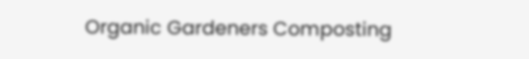Organic Gardeners Composting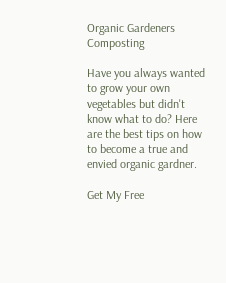Organic Gardeners Composting

Have you always wanted to grow your own vegetables but didn't know what to do? Here are the best tips on how to become a true and envied organic gardner.

Get My Free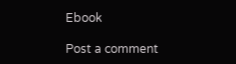Ebook

Post a comment